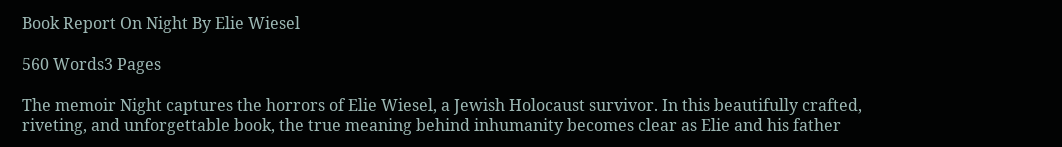Book Report On Night By Elie Wiesel

560 Words3 Pages

The memoir Night captures the horrors of Elie Wiesel, a Jewish Holocaust survivor. In this beautifully crafted, riveting, and unforgettable book, the true meaning behind inhumanity becomes clear as Elie and his father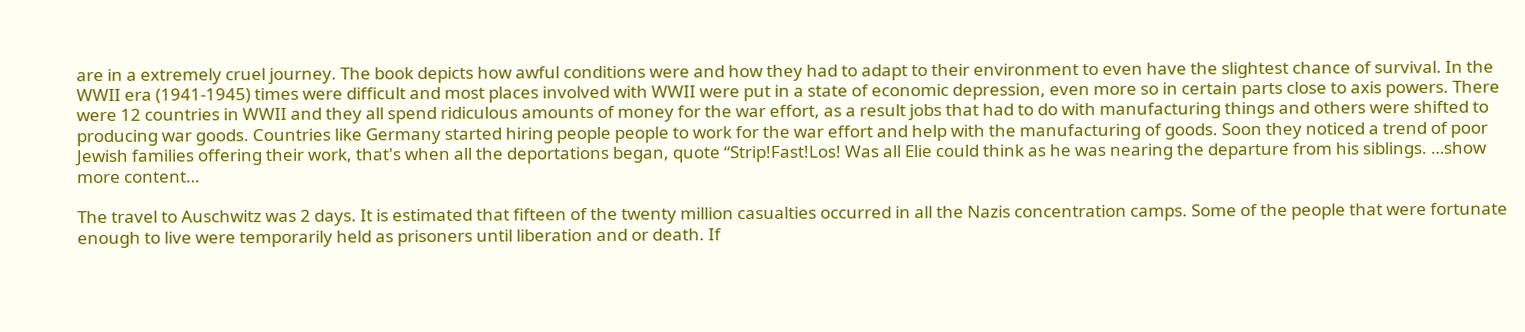are in a extremely cruel journey. The book depicts how awful conditions were and how they had to adapt to their environment to even have the slightest chance of survival. In the WWII era (1941-1945) times were difficult and most places involved with WWII were put in a state of economic depression, even more so in certain parts close to axis powers. There were 12 countries in WWII and they all spend ridiculous amounts of money for the war effort, as a result jobs that had to do with manufacturing things and others were shifted to producing war goods. Countries like Germany started hiring people people to work for the war effort and help with the manufacturing of goods. Soon they noticed a trend of poor Jewish families offering their work, that's when all the deportations began, quote “Strip!Fast!Los! Was all Elie could think as he was nearing the departure from his siblings. …show more content…

The travel to Auschwitz was 2 days. It is estimated that fifteen of the twenty million casualties occurred in all the Nazis concentration camps. Some of the people that were fortunate enough to live were temporarily held as prisoners until liberation and or death. If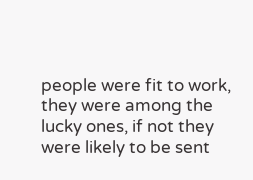people were fit to work, they were among the lucky ones, if not they were likely to be sent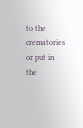to the crematories or put in the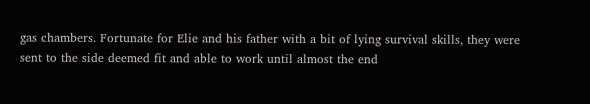gas chambers. Fortunate for Elie and his father with a bit of lying survival skills, they were sent to the side deemed fit and able to work until almost the end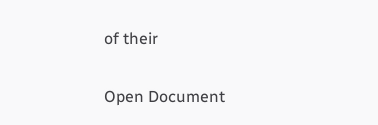of their

Open Document